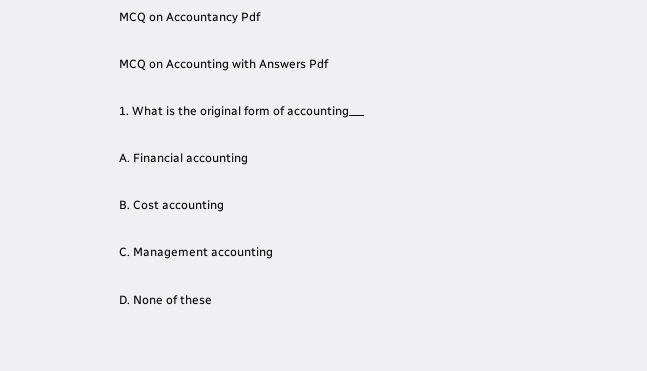MCQ on Accountancy Pdf

MCQ on Accounting with Answers Pdf

1. What is the original form of accounting___

A. Financial accounting

B. Cost accounting

C. Management accounting

D. None of these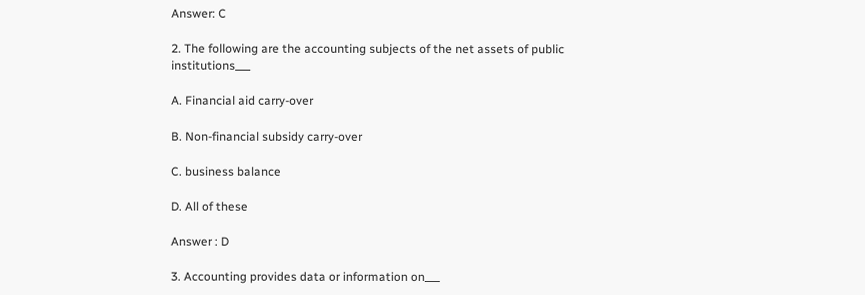Answer: C

2. The following are the accounting subjects of the net assets of public institutions___

A. Financial aid carry-over

B. Non-financial subsidy carry-over

C. business balance

D. All of these

Answer : D

3. Accounting provides data or information on___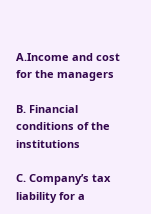A.Income and cost for the managers

B. Financial conditions of the institutions

C. Company’s tax liability for a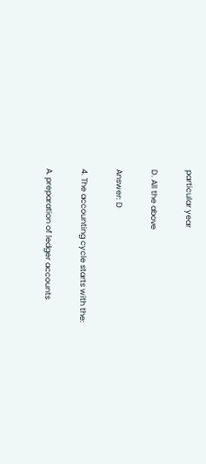particular year

D. All the above

Answer: D

4. The accounting cycle starts with the:

A. preparation of ledger accounts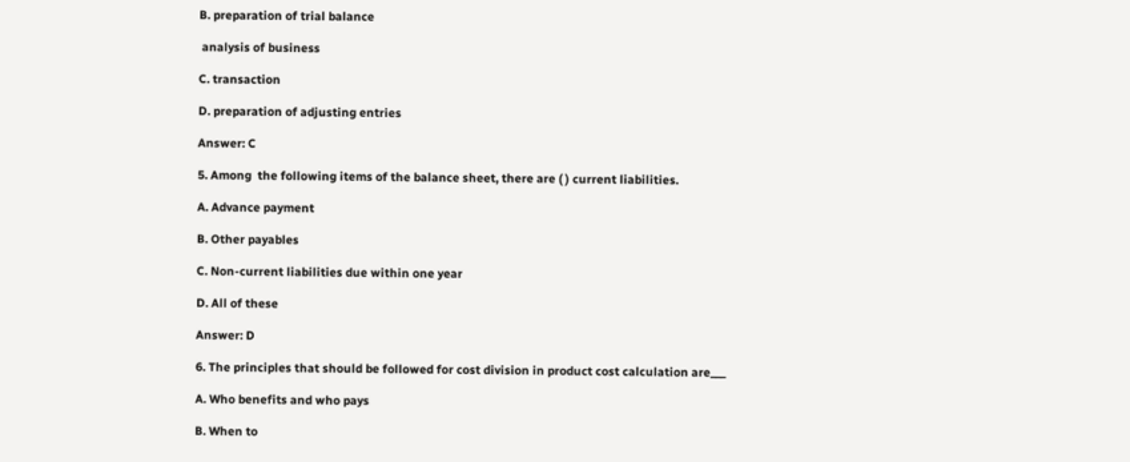B. preparation of trial balance

 analysis of business

C. transaction

D. preparation of adjusting entries

Answer: C

5. Among  the following items of the balance sheet, there are ( ) current liabilities.

A. Advance payment

B. Other payables

C. Non-current liabilities due within one year

D. All of these

Answer: D

6. The principles that should be followed for cost division in product cost calculation are___

A. Who benefits and who pays

B. When to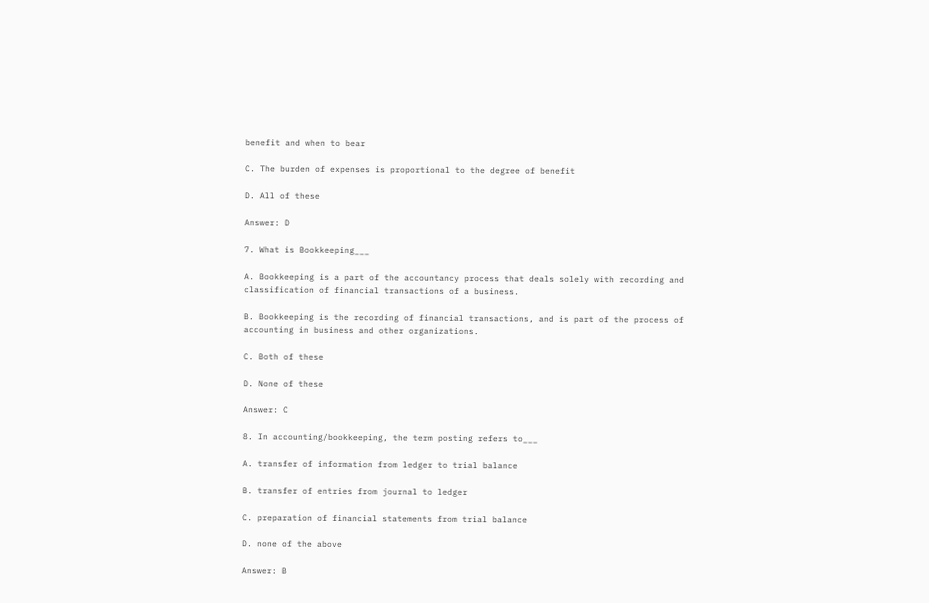benefit and when to bear

C. The burden of expenses is proportional to the degree of benefit

D. All of these

Answer: D

7. What is Bookkeeping___

A. Bookkeeping is a part of the accountancy process that deals solely with recording and classification of financial transactions of a business.

B. Bookkeeping is the recording of financial transactions, and is part of the process of accounting in business and other organizations.

C. Both of these

D. None of these

Answer: C

8. In accounting/bookkeeping, the term posting refers to___

A. transfer of information from ledger to trial balance

B. transfer of entries from journal to ledger

C. preparation of financial statements from trial balance

D. none of the above

Answer: B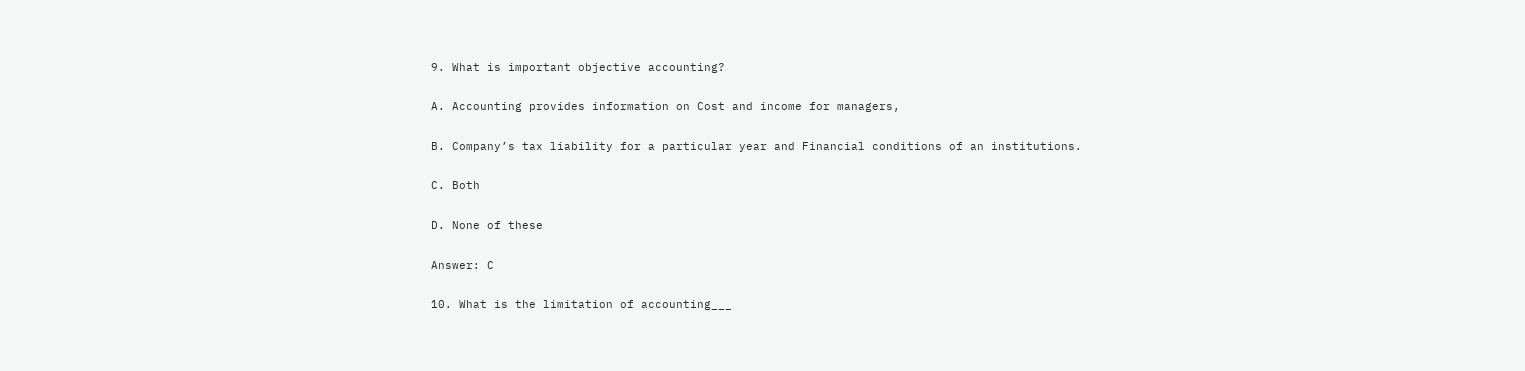9. What is important objective accounting?

A. Accounting provides information on Cost and income for managers,

B. Company’s tax liability for a particular year and Financial conditions of an institutions.

C. Both

D. None of these

Answer: C

10. What is the limitation of accounting___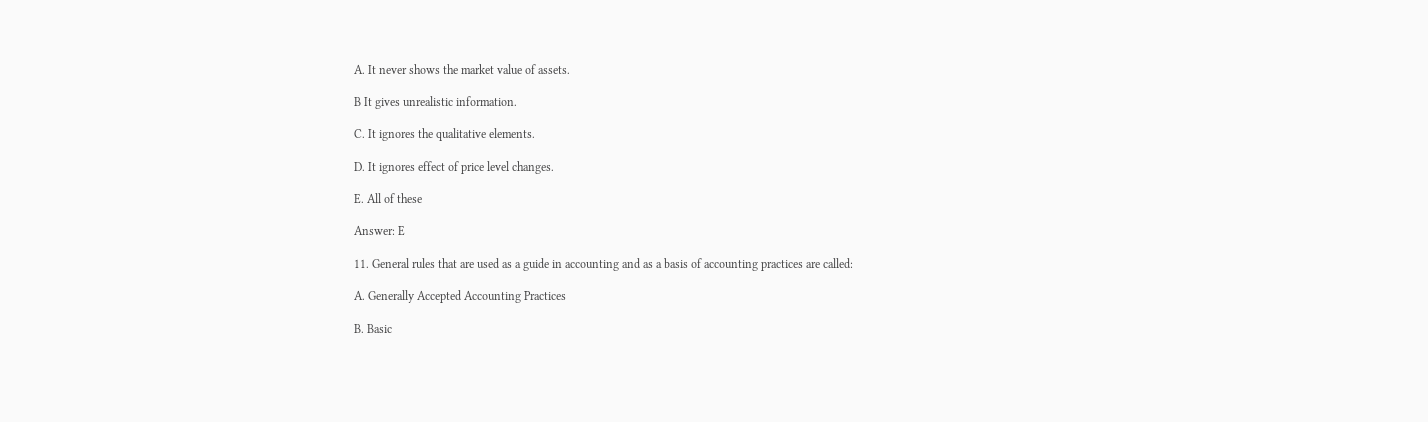A. It never shows the market value of assets.

B It gives unrealistic information.

C. It ignores the qualitative elements.

D. It ignores effect of price level changes.

E. All of these

Answer: E

11. General rules that are used as a guide in accounting and as a basis of accounting practices are called:

A. Generally Accepted Accounting Practices

B. Basic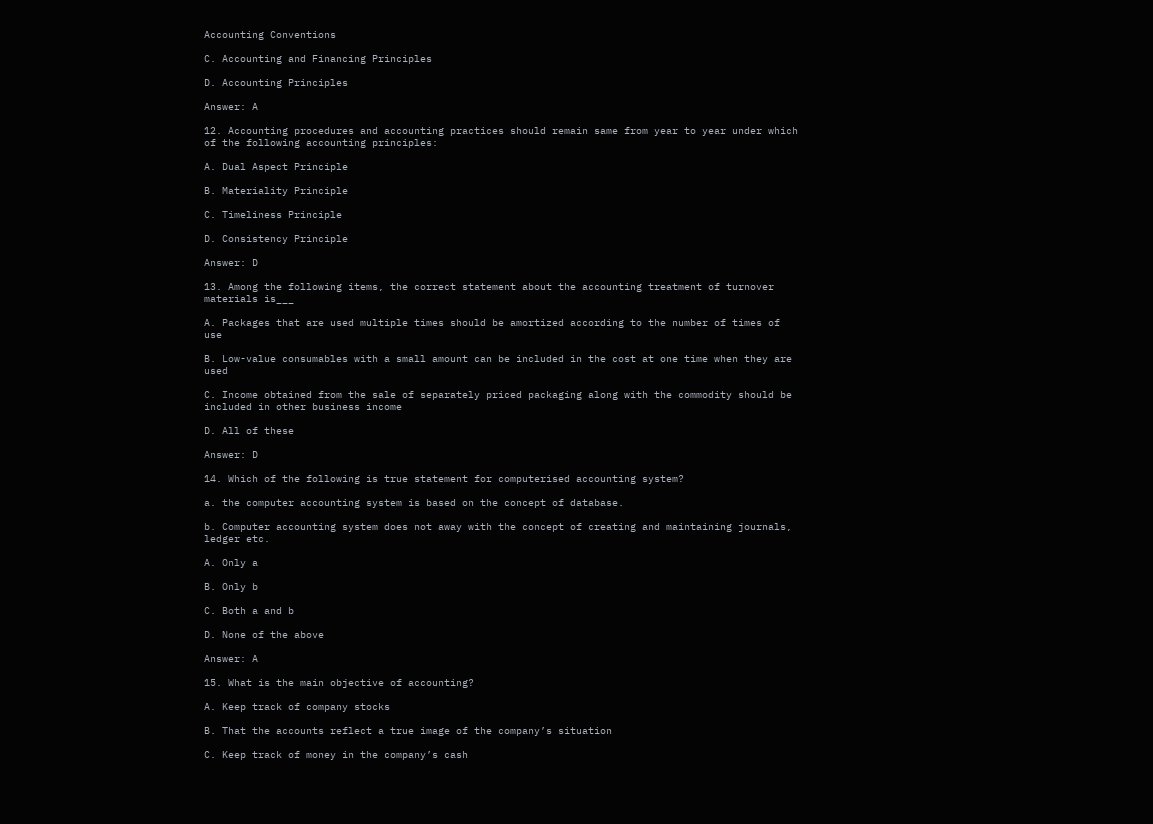Accounting Conventions

C. Accounting and Financing Principles

D. Accounting Principles

Answer: A

12. Accounting procedures and accounting practices should remain same from year to year under which of the following accounting principles:

A. Dual Aspect Principle

B. Materiality Principle

C. Timeliness Principle

D. Consistency Principle

Answer: D

13. Among the following items, the correct statement about the accounting treatment of turnover materials is___

A. Packages that are used multiple times should be amortized according to the number of times of use

B. Low-value consumables with a small amount can be included in the cost at one time when they are used

C. Income obtained from the sale of separately priced packaging along with the commodity should be included in other business income

D. All of these

Answer: D

14. Which of the following is true statement for computerised accounting system?

a. the computer accounting system is based on the concept of database.

b. Computer accounting system does not away with the concept of creating and maintaining journals, ledger etc.

A. Only a

B. Only b

C. Both a and b

D. None of the above

Answer: A

15. What is the main objective of accounting?

A. Keep track of company stocks

B. That the accounts reflect a true image of the company’s situation

C. Keep track of money in the company’s cash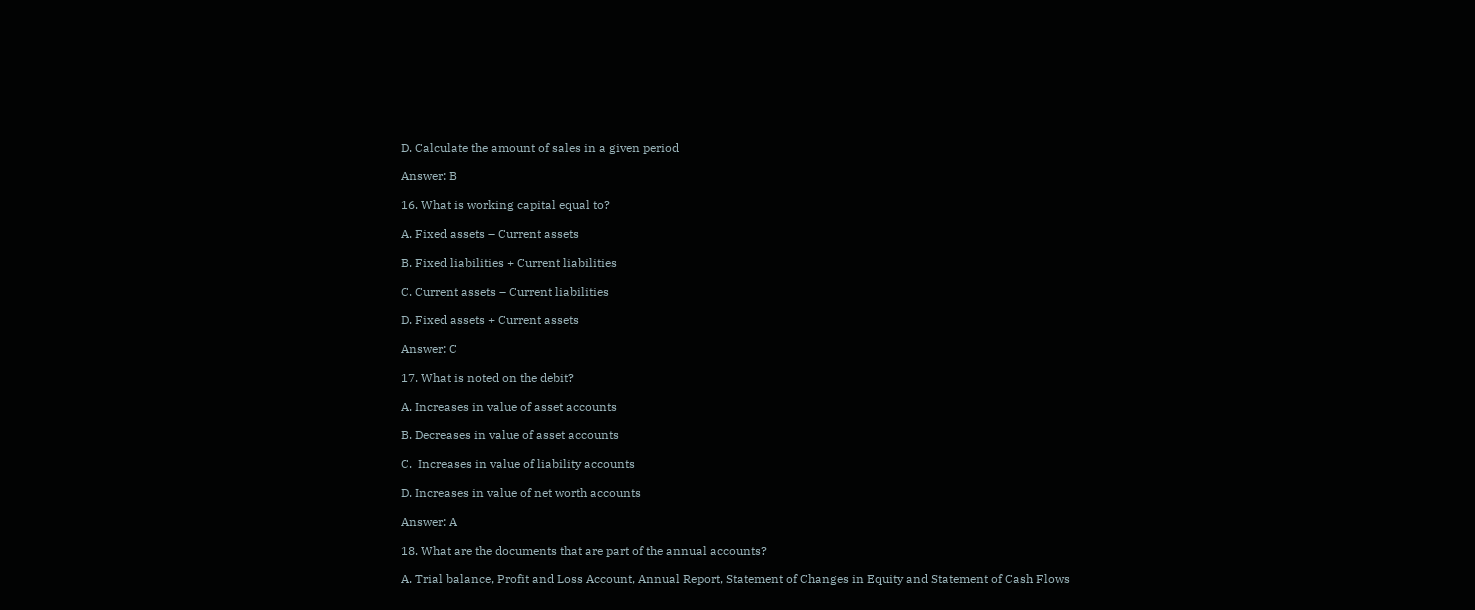D. Calculate the amount of sales in a given period

Answer: B

16. What is working capital equal to?

A. Fixed assets – Current assets

B. Fixed liabilities + Current liabilities

C. Current assets – Current liabilities

D. Fixed assets + Current assets

Answer: C

17. What is noted on the debit?

A. Increases in value of asset accounts

B. Decreases in value of asset accounts

C.  Increases in value of liability accounts

D. Increases in value of net worth accounts

Answer: A

18. What are the documents that are part of the annual accounts?

A. Trial balance, Profit and Loss Account, Annual Report, Statement of Changes in Equity and Statement of Cash Flows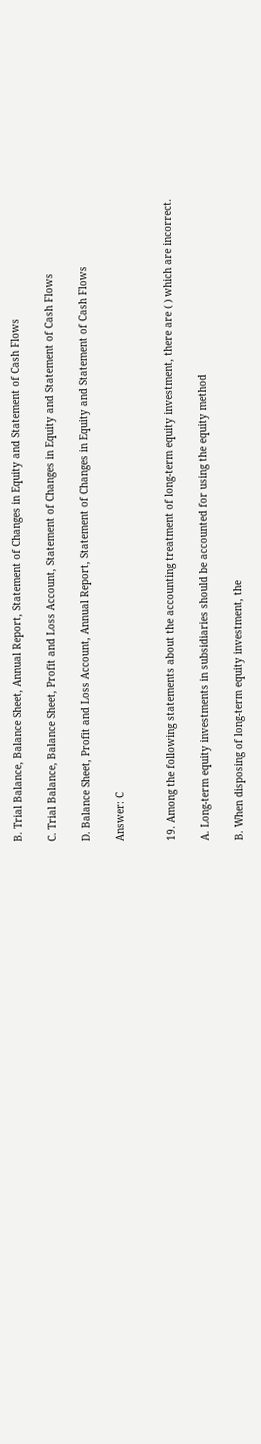B. Trial Balance, Balance Sheet, Annual Report, Statement of Changes in Equity and Statement of Cash Flows

C. Trial Balance, Balance Sheet, Profit and Loss Account, Statement of Changes in Equity and Statement of Cash Flows

D. Balance Sheet, Profit and Loss Account, Annual Report, Statement of Changes in Equity and Statement of Cash Flows

Answer: C


19. Among the following statements about the accounting treatment of long-term equity investment, there are ( ) which are incorrect.

A. Long-term equity investments in subsidiaries should be accounted for using the equity method

B. When disposing of long-term equity investment, the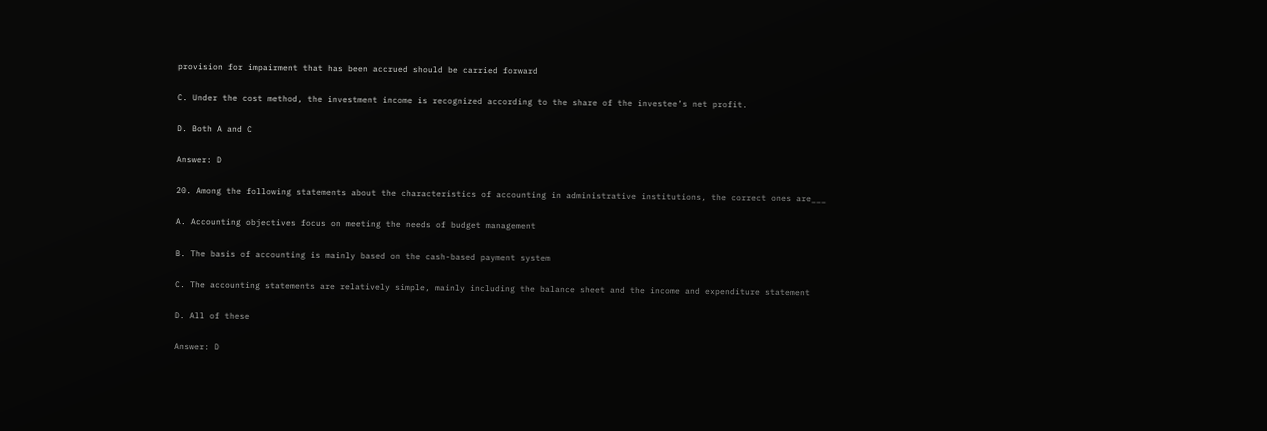provision for impairment that has been accrued should be carried forward

C. Under the cost method, the investment income is recognized according to the share of the investee’s net profit.

D. Both A and C

Answer: D

20. Among the following statements about the characteristics of accounting in administrative institutions, the correct ones are___

A. Accounting objectives focus on meeting the needs of budget management

B. The basis of accounting is mainly based on the cash-based payment system

C. The accounting statements are relatively simple, mainly including the balance sheet and the income and expenditure statement

D. All of these

Answer: D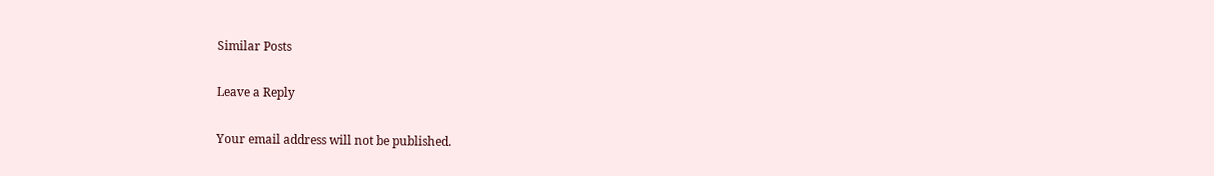Similar Posts

Leave a Reply

Your email address will not be published.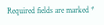Required fields are marked *